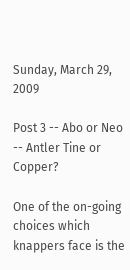Sunday, March 29, 2009

Post 3 -- Abo or Neo -- Antler Tine or Copper?

One of the on-going choices which knappers face is the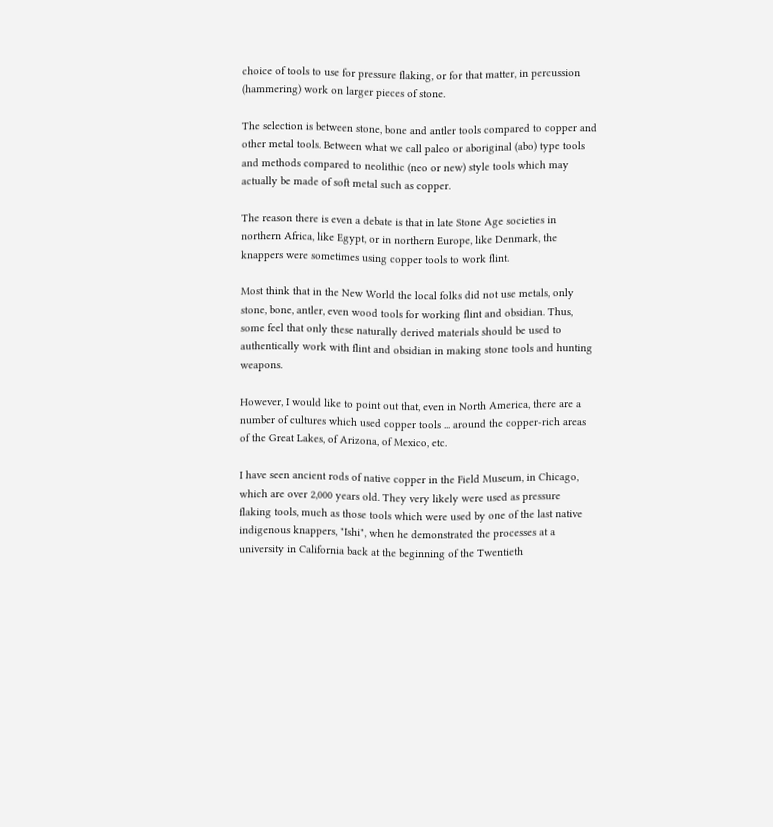choice of tools to use for pressure flaking, or for that matter, in percussion (hammering) work on larger pieces of stone.

The selection is between stone, bone and antler tools compared to copper and other metal tools. Between what we call paleo or aboriginal (abo) type tools and methods compared to neolithic (neo or new) style tools which may actually be made of soft metal such as copper.

The reason there is even a debate is that in late Stone Age societies in northern Africa, like Egypt, or in northern Europe, like Denmark, the knappers were sometimes using copper tools to work flint.

Most think that in the New World the local folks did not use metals, only stone, bone, antler, even wood tools for working flint and obsidian. Thus, some feel that only these naturally derived materials should be used to authentically work with flint and obsidian in making stone tools and hunting weapons.

However, I would like to point out that, even in North America, there are a number of cultures which used copper tools ... around the copper-rich areas of the Great Lakes, of Arizona, of Mexico, etc.

I have seen ancient rods of native copper in the Field Museum, in Chicago, which are over 2,000 years old. They very likely were used as pressure flaking tools, much as those tools which were used by one of the last native indigenous knappers, "Ishi", when he demonstrated the processes at a university in California back at the beginning of the Twentieth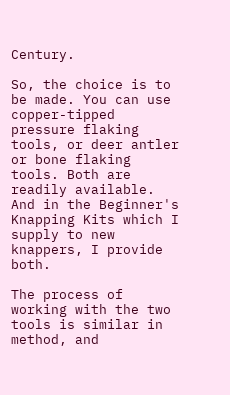Century.

So, the choice is to be made. You can use copper-tipped pressure flaking tools, or deer antler or bone flaking tools. Both are readily available. And in the Beginner's Knapping Kits which I supply to new knappers, I provide both.

The process of working with the two tools is similar in method, and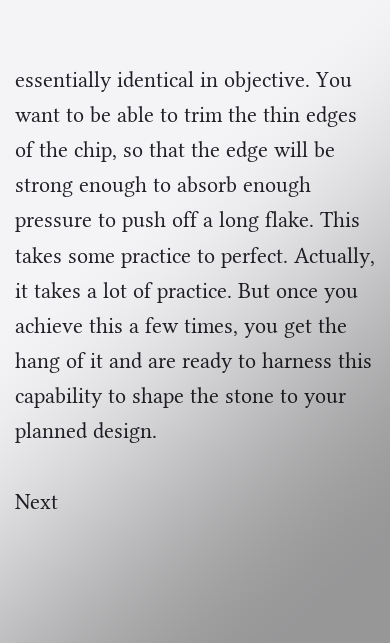essentially identical in objective. You want to be able to trim the thin edges of the chip, so that the edge will be strong enough to absorb enough pressure to push off a long flake. This takes some practice to perfect. Actually, it takes a lot of practice. But once you achieve this a few times, you get the hang of it and are ready to harness this capability to shape the stone to your planned design.

Next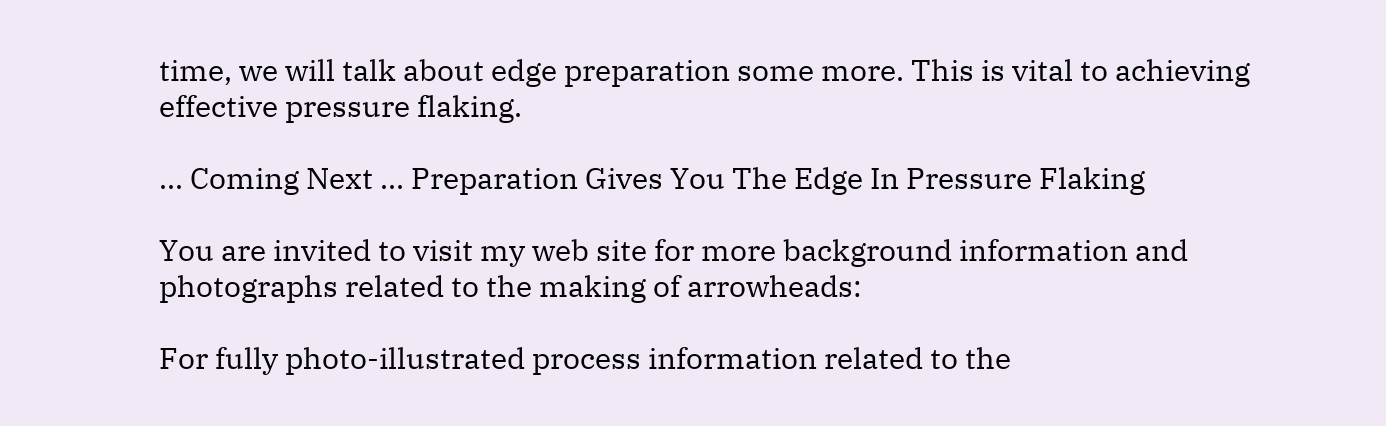time, we will talk about edge preparation some more. This is vital to achieving effective pressure flaking.

... Coming Next ... Preparation Gives You The Edge In Pressure Flaking

You are invited to visit my web site for more background information and photographs related to the making of arrowheads:

For fully photo-illustrated process information related to the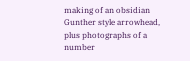making of an obsidian Gunther style arrowhead, plus photographs of a number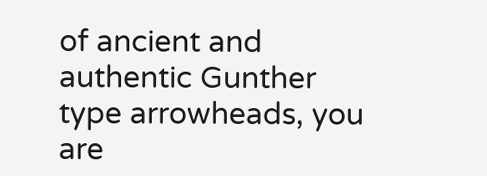of ancient and authentic Gunther type arrowheads, you are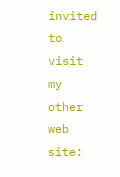invited to visit my other web site: